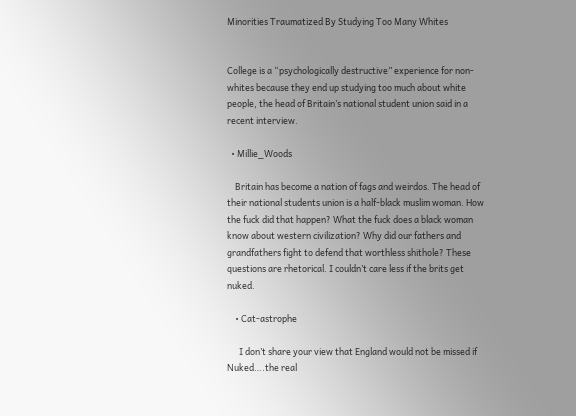Minorities Traumatized By Studying Too Many Whites


College is a “psychologically destructive” experience for non-whites because they end up studying too much about white people, the head of Britain’s national student union said in a recent interview.

  • Millie_Woods

    Britain has become a nation of fags and weirdos. The head of their national students union is a half-black muslim woman. How the fuck did that happen? What the fuck does a black woman know about western civilization? Why did our fathers and grandfathers fight to defend that worthless shithole? These questions are rhetorical. I couldn’t care less if the brits get nuked.

    • Cat-astrophe

      I don’t share your view that England would not be missed if Nuked….the real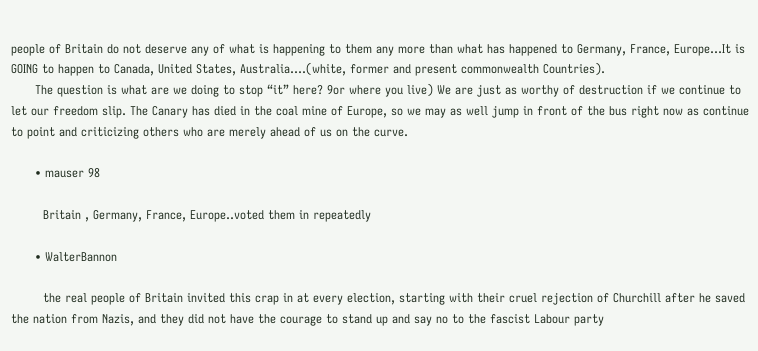people of Britain do not deserve any of what is happening to them any more than what has happened to Germany, France, Europe…It is GOING to happen to Canada, United States, Australia….(white, former and present commonwealth Countries).
      The question is what are we doing to stop “it” here? 9or where you live) We are just as worthy of destruction if we continue to let our freedom slip. The Canary has died in the coal mine of Europe, so we may as well jump in front of the bus right now as continue to point and criticizing others who are merely ahead of us on the curve.

      • mauser 98

        Britain , Germany, France, Europe..voted them in repeatedly

      • WalterBannon

        the real people of Britain invited this crap in at every election, starting with their cruel rejection of Churchill after he saved the nation from Nazis, and they did not have the courage to stand up and say no to the fascist Labour party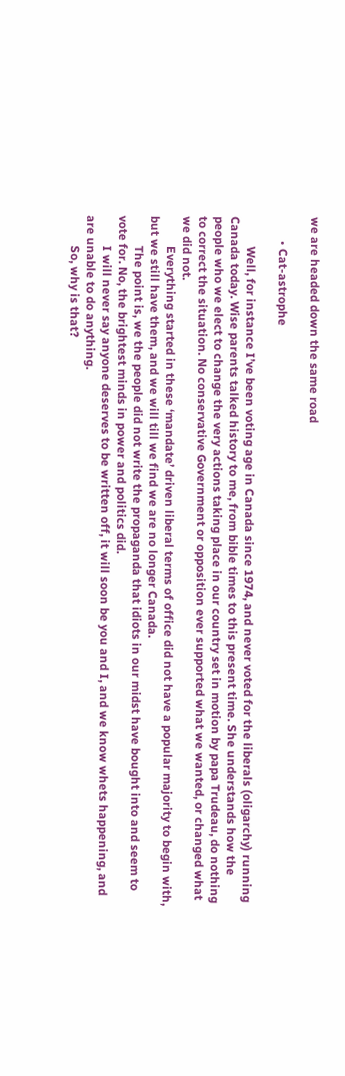we are headed down the same road

        • Cat-astrophe

          Well, for instance I’ve been voting age in Canada since 1974, and never voted for the liberals (oligarchy) running Canada today. Wise parents talked history to me, from bible times to this present time. She understands how the people who we elect to change the very actions taking place in our country set in motion by papa Trudeau, do nothing to correct the situation. No conservative Government or opposition ever supported what we wanted, or changed what we did not.
          Everything started in these ‘mandate’ driven liberal terms of office did not have a popular majority to begin with, but we still have them, and we will till we find we are no longer Canada.
          The point is, we the people did not write the propaganda that idiots in our midst have bought into and seem to vote for. No, the brightest minds in power and politics did.
          I will never say anyone deserves to be written off, it will soon be you and I, and we know whets happening, and are unable to do anything.
          So, why is that?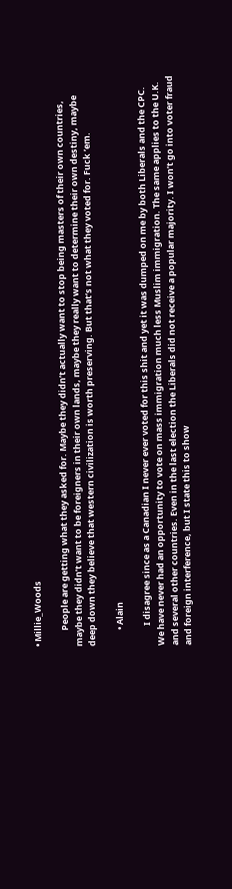• Millie_Woods

        People are getting what they asked for. Maybe they didn’t actually want to stop being masters of their own countries, maybe they didn’t want to be foreigners in their own lands, maybe they really want to determine their own destiny, maybe deep down they believe that western civilization is worth preserving. But that’s not what they voted for. Fuck ’em.

        • Alain

          I disagree since as a Canadian I never ever voted for this shit and yet it was dumped on me by both Liberals and the CPC. We have never had an opportunity to vote on mass immigration much less Muslim immigration. The same applies to the U.K. and several other countries. Even in the last election the Liberals did not receive a popular majority. I won’t go into voter fraud and foreign interference, but I state this to show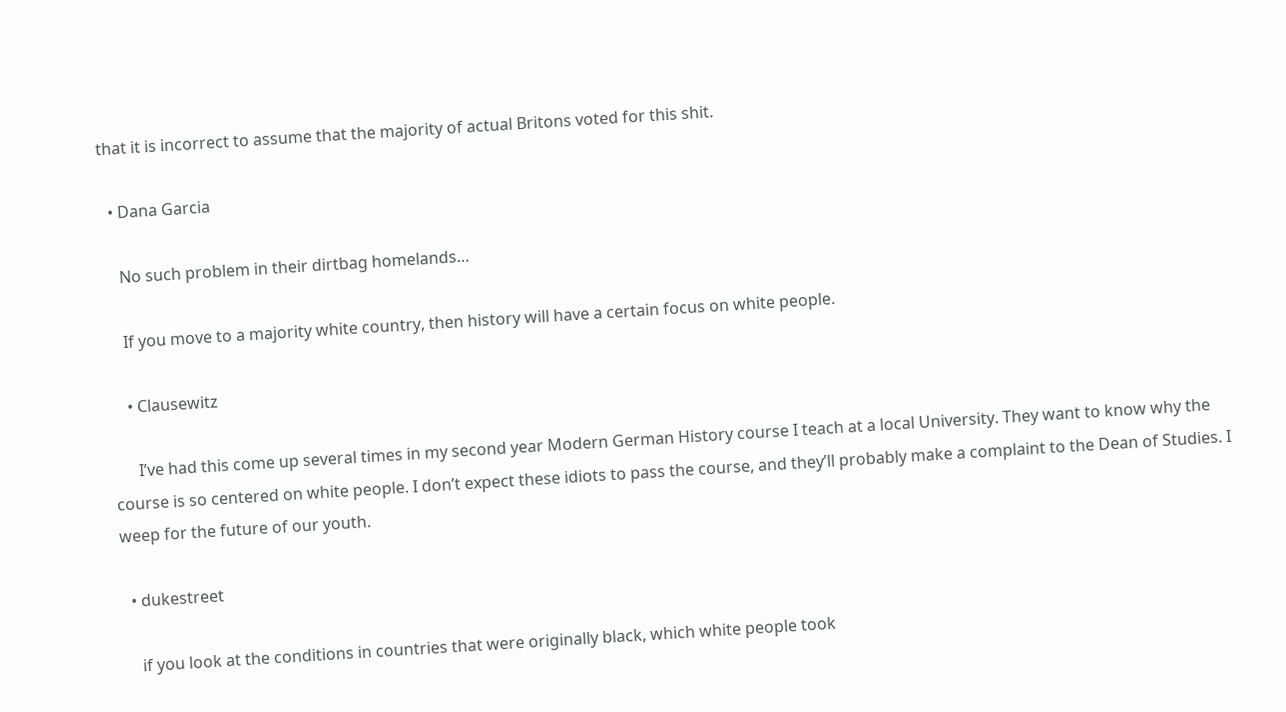that it is incorrect to assume that the majority of actual Britons voted for this shit.

  • Dana Garcia

    No such problem in their dirtbag homelands…

    If you move to a majority white country, then history will have a certain focus on white people.

    • Clausewitz

      I’ve had this come up several times in my second year Modern German History course I teach at a local University. They want to know why the course is so centered on white people. I don’t expect these idiots to pass the course, and they’ll probably make a complaint to the Dean of Studies. I weep for the future of our youth.

  • dukestreet

    if you look at the conditions in countries that were originally black, which white people took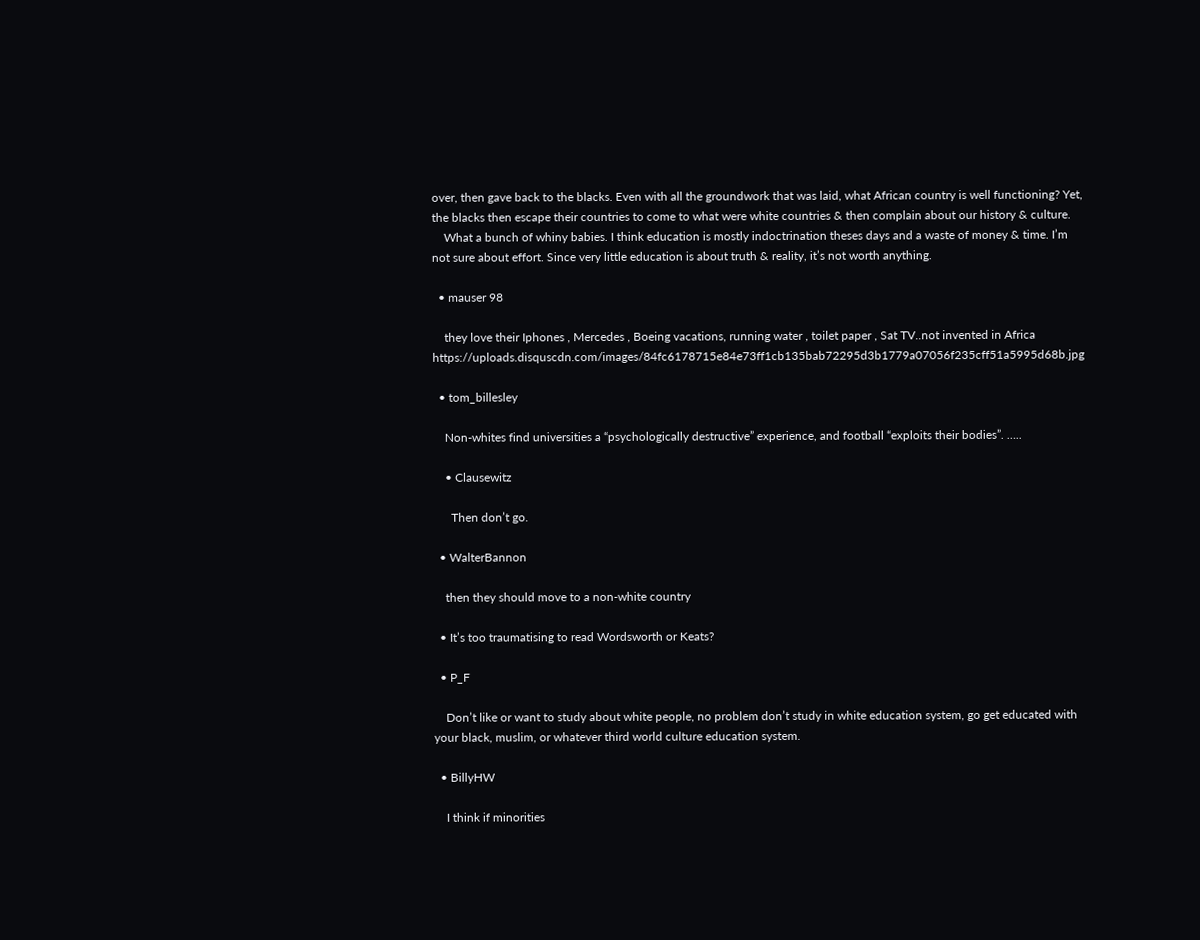over, then gave back to the blacks. Even with all the groundwork that was laid, what African country is well functioning? Yet, the blacks then escape their countries to come to what were white countries & then complain about our history & culture.
    What a bunch of whiny babies. I think education is mostly indoctrination theses days and a waste of money & time. I’m not sure about effort. Since very little education is about truth & reality, it’s not worth anything.

  • mauser 98

    they love their Iphones , Mercedes , Boeing vacations, running water , toilet paper , Sat TV..not invented in Africa https://uploads.disquscdn.com/images/84fc6178715e84e73ff1cb135bab72295d3b1779a07056f235cff51a5995d68b.jpg

  • tom_billesley

    Non-whites find universities a “psychologically destructive” experience, and football “exploits their bodies”. …..

    • Clausewitz

      Then don’t go.

  • WalterBannon

    then they should move to a non-white country

  • It’s too traumatising to read Wordsworth or Keats?

  • P_F

    Don’t like or want to study about white people, no problem don’t study in white education system, go get educated with your black, muslim, or whatever third world culture education system.

  • BillyHW

    I think if minorities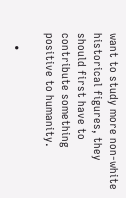want to study more non-white historical figures, they should first have to contribute something positive to humanity.

    •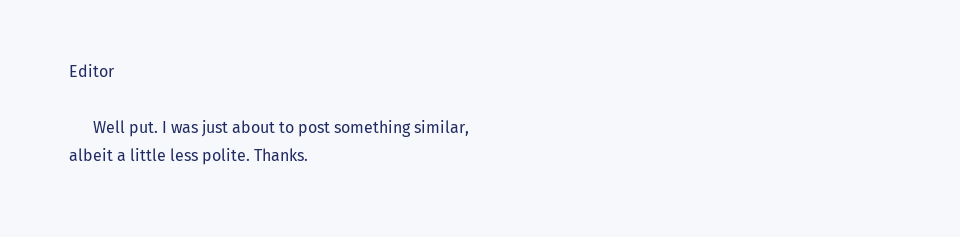Editor

      Well put. I was just about to post something similar, albeit a little less polite. Thanks.